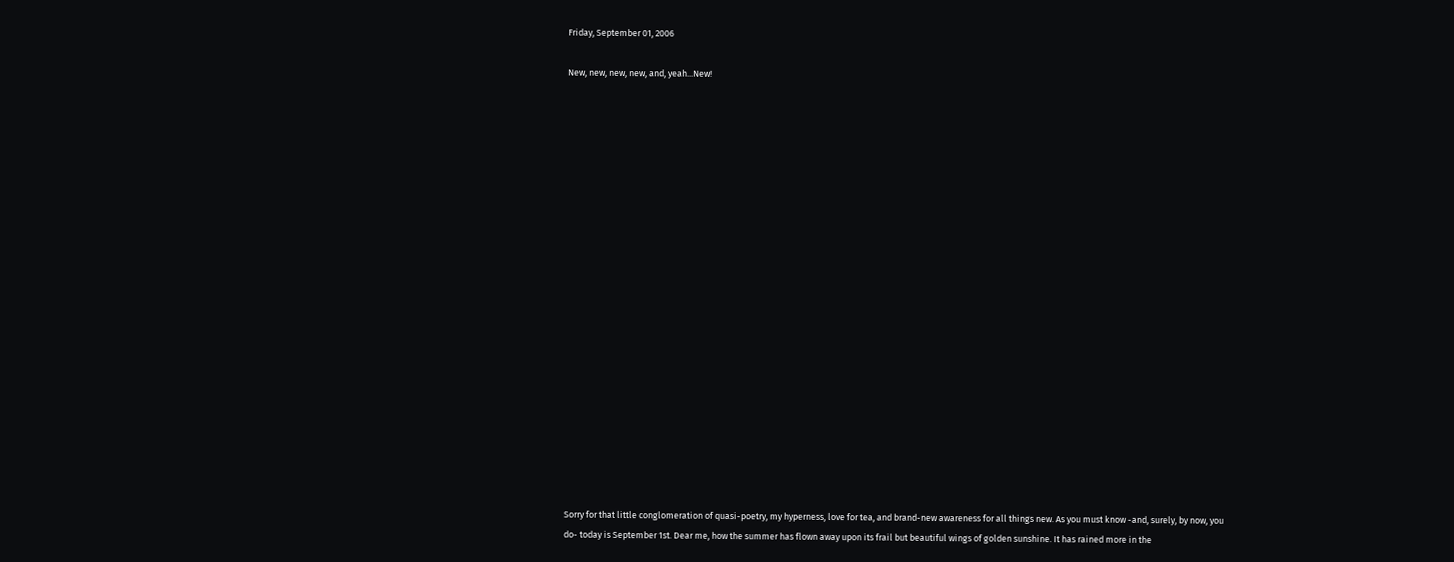Friday, September 01, 2006

New, new, new, new, and, yeah...New!





















Sorry for that little conglomeration of quasi-poetry, my hyperness, love for tea, and brand-new awareness for all things new. As you must know -and, surely, by now, you do- today is September 1st. Dear me, how the summer has flown away upon its frail but beautiful wings of golden sunshine. It has rained more in the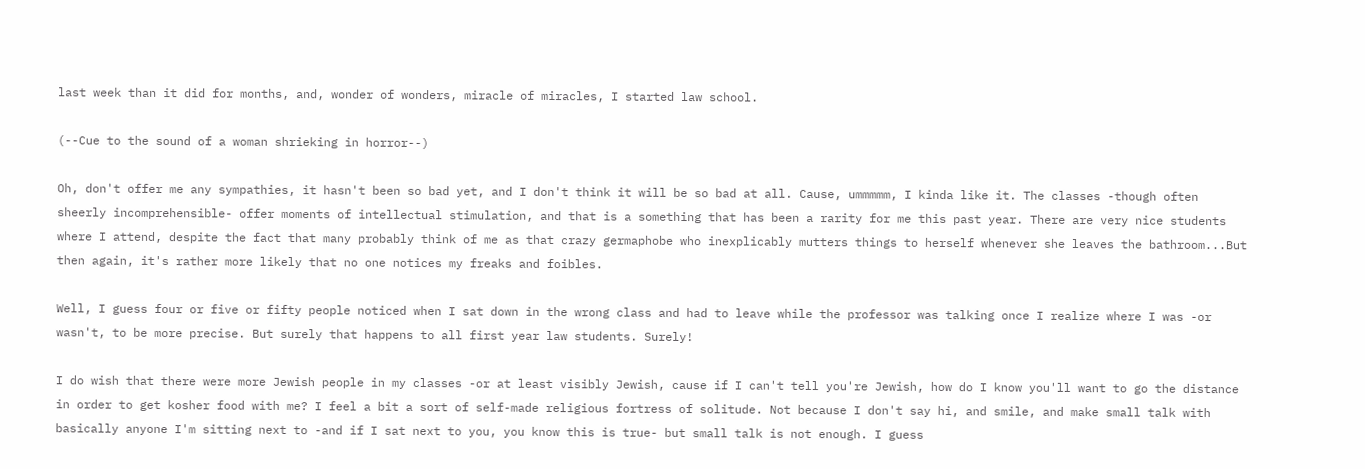last week than it did for months, and, wonder of wonders, miracle of miracles, I started law school.

(--Cue to the sound of a woman shrieking in horror--)

Oh, don't offer me any sympathies, it hasn't been so bad yet, and I don't think it will be so bad at all. Cause, ummmmm, I kinda like it. The classes -though often sheerly incomprehensible- offer moments of intellectual stimulation, and that is a something that has been a rarity for me this past year. There are very nice students where I attend, despite the fact that many probably think of me as that crazy germaphobe who inexplicably mutters things to herself whenever she leaves the bathroom...But then again, it's rather more likely that no one notices my freaks and foibles.

Well, I guess four or five or fifty people noticed when I sat down in the wrong class and had to leave while the professor was talking once I realize where I was -or wasn't, to be more precise. But surely that happens to all first year law students. Surely!

I do wish that there were more Jewish people in my classes -or at least visibly Jewish, cause if I can't tell you're Jewish, how do I know you'll want to go the distance in order to get kosher food with me? I feel a bit a sort of self-made religious fortress of solitude. Not because I don't say hi, and smile, and make small talk with basically anyone I'm sitting next to -and if I sat next to you, you know this is true- but small talk is not enough. I guess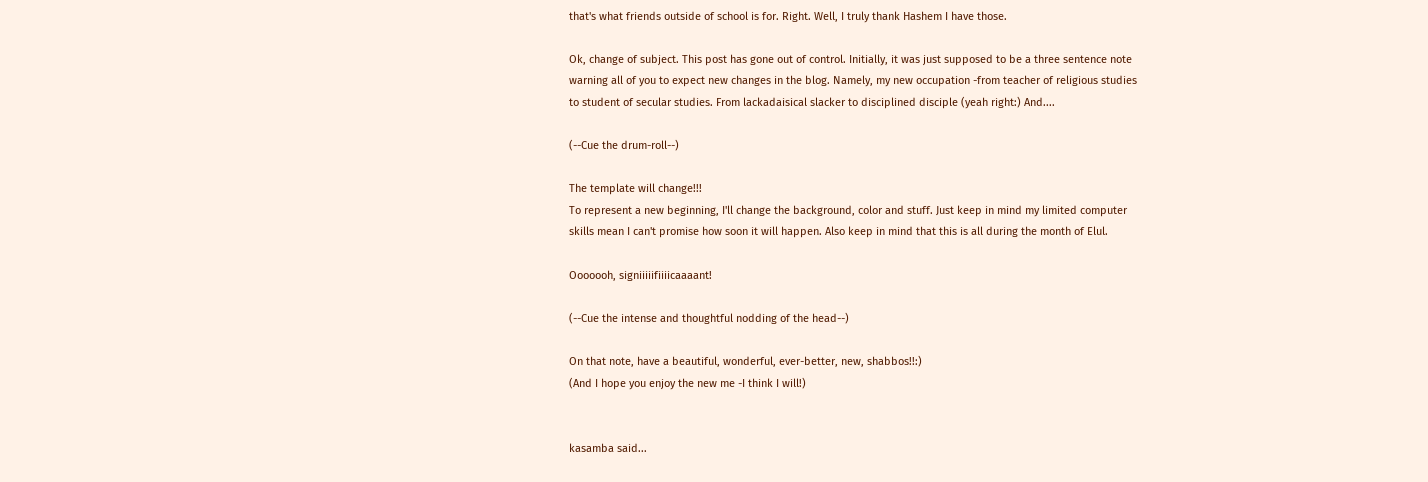that's what friends outside of school is for. Right. Well, I truly thank Hashem I have those.

Ok, change of subject. This post has gone out of control. Initially, it was just supposed to be a three sentence note warning all of you to expect new changes in the blog. Namely, my new occupation -from teacher of religious studies to student of secular studies. From lackadaisical slacker to disciplined disciple (yeah right:) And....

(--Cue the drum-roll--)

The template will change!!!
To represent a new beginning, I'll change the background, color and stuff. Just keep in mind my limited computer skills mean I can't promise how soon it will happen. Also keep in mind that this is all during the month of Elul.

Ooooooh, signiiiiifiiiicaaaant!

(--Cue the intense and thoughtful nodding of the head--)

On that note, have a beautiful, wonderful, ever-better, new, shabbos!!:)
(And I hope you enjoy the new me -I think I will!)


kasamba said...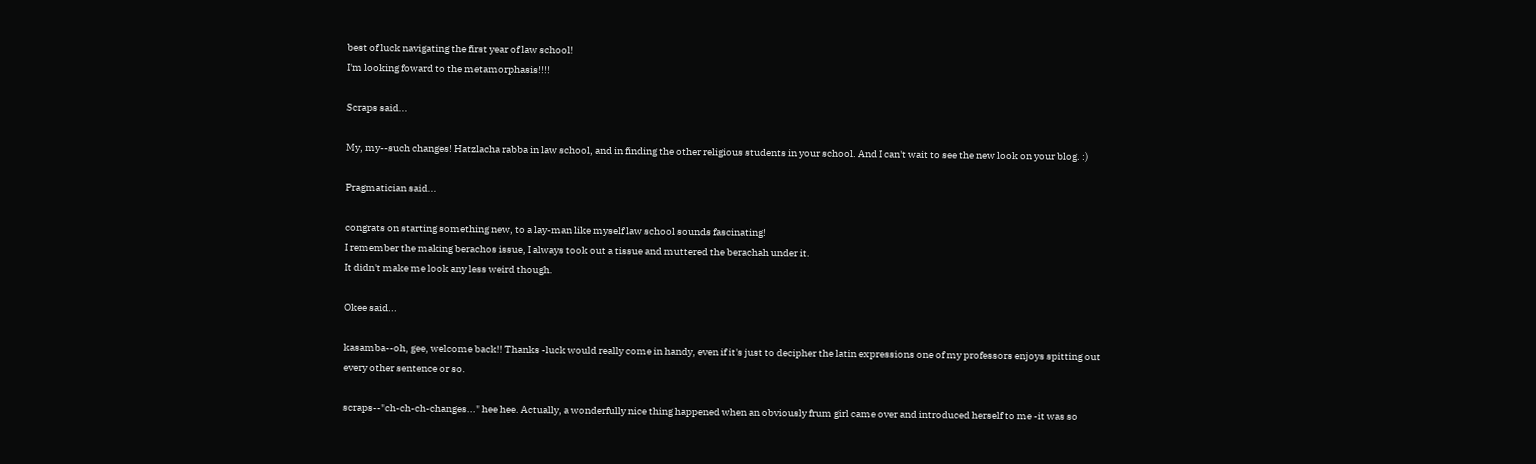best of luck navigating the first year of law school!
I'm looking foward to the metamorphasis!!!!

Scraps said...

My, my--such changes! Hatzlacha rabba in law school, and in finding the other religious students in your school. And I can't wait to see the new look on your blog. :)

Pragmatician said...

congrats on starting something new, to a lay-man like myself law school sounds fascinating!
I remember the making berachos issue, I always took out a tissue and muttered the berachah under it.
It didn't make me look any less weird though.

Okee said...

kasamba--oh, gee, welcome back!! Thanks -luck would really come in handy, even if it's just to decipher the latin expressions one of my professors enjoys spitting out every other sentence or so.

scraps--"ch-ch-ch-changes..." hee hee. Actually, a wonderfully nice thing happened when an obviously frum girl came over and introduced herself to me -it was so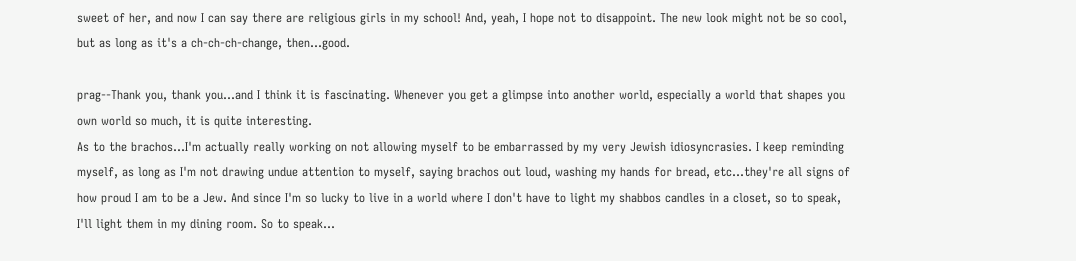sweet of her, and now I can say there are religious girls in my school! And, yeah, I hope not to disappoint. The new look might not be so cool, but as long as it's a ch-ch-ch-change, then...good.

prag--Thank you, thank you...and I think it is fascinating. Whenever you get a glimpse into another world, especially a world that shapes you own world so much, it is quite interesting.
As to the brachos...I'm actually really working on not allowing myself to be embarrassed by my very Jewish idiosyncrasies. I keep reminding myself, as long as I'm not drawing undue attention to myself, saying brachos out loud, washing my hands for bread, etc...they're all signs of how proud I am to be a Jew. And since I'm so lucky to live in a world where I don't have to light my shabbos candles in a closet, so to speak, I'll light them in my dining room. So to speak...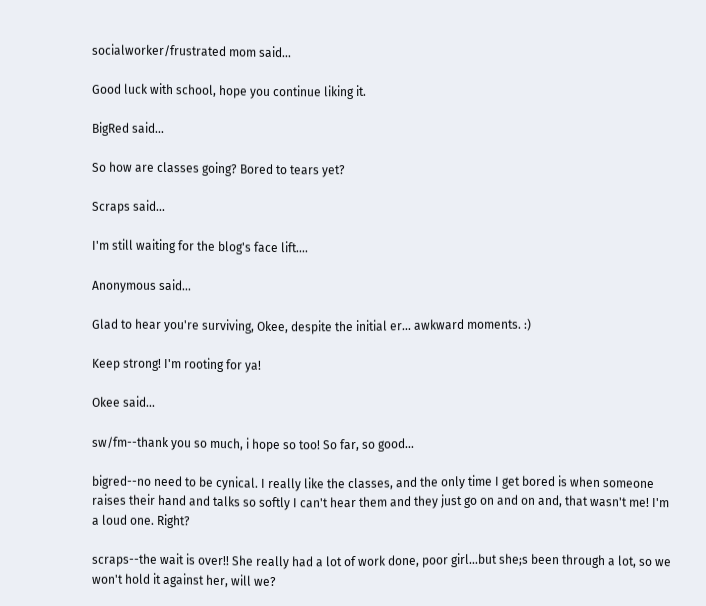socialworker/frustrated mom said...

Good luck with school, hope you continue liking it.

BigRed said...

So how are classes going? Bored to tears yet?

Scraps said...

I'm still waiting for the blog's face lift....

Anonymous said...

Glad to hear you're surviving, Okee, despite the initial er... awkward moments. :)

Keep strong! I'm rooting for ya!

Okee said...

sw/fm--thank you so much, i hope so too! So far, so good...

bigred--no need to be cynical. I really like the classes, and the only time I get bored is when someone raises their hand and talks so softly I can't hear them and they just go on and on and, that wasn't me! I'm a loud one. Right?

scraps--the wait is over!! She really had a lot of work done, poor girl...but she;s been through a lot, so we won't hold it against her, will we?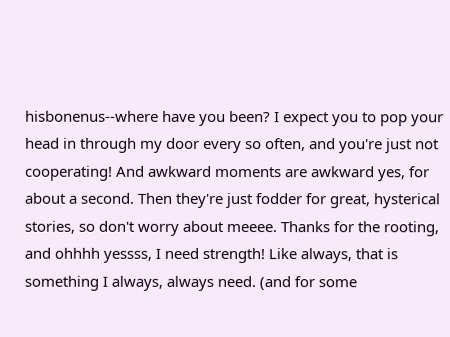hisbonenus--where have you been? I expect you to pop your head in through my door every so often, and you're just not cooperating! And awkward moments are awkward yes, for about a second. Then they're just fodder for great, hysterical stories, so don't worry about meeee. Thanks for the rooting, and ohhhh yessss, I need strength! Like always, that is something I always, always need. (and for some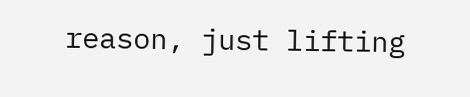reason, just lifting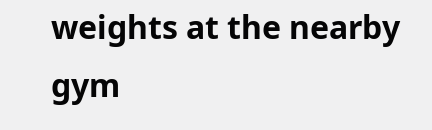weights at the nearby gym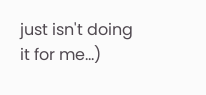just isn't doing it for me...)